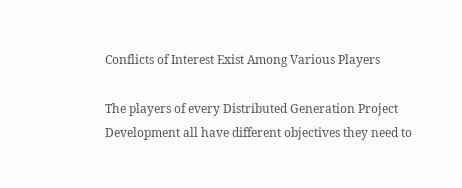Conflicts of Interest Exist Among Various Players

The players of every Distributed Generation Project Development all have different objectives they need to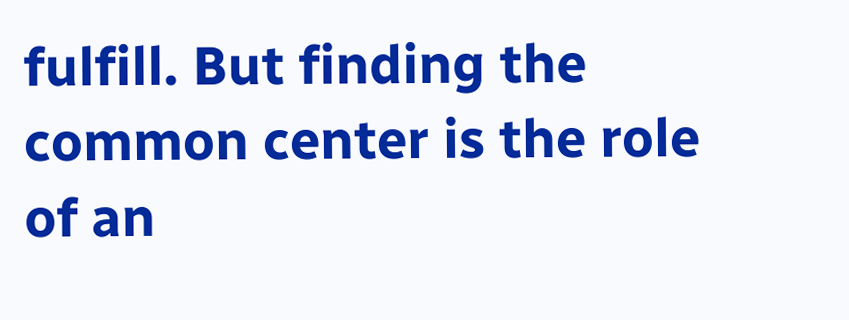fulfill. But finding the common center is the role of an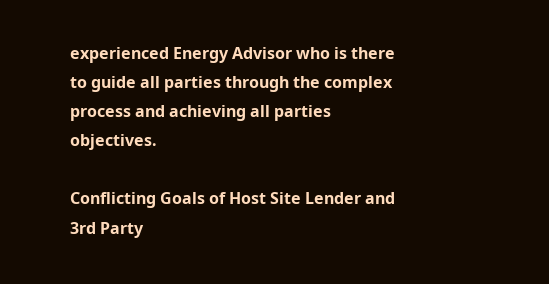experienced Energy Advisor who is there to guide all parties through the complex process and achieving all parties objectives.

Conflicting Goals of Host Site Lender and 3rd Party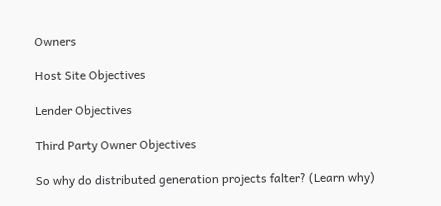Owners

Host Site Objectives

Lender Objectives

Third Party Owner Objectives

So why do distributed generation projects falter? (Learn why)